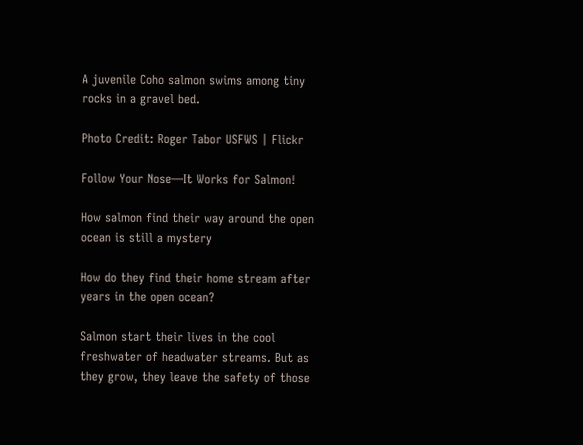A juvenile Coho salmon swims among tiny rocks in a gravel bed.

Photo Credit: Roger Tabor USFWS | Flickr

Follow Your Nose—It Works for Salmon!

How salmon find their way around the open ocean is still a mystery

How do they find their home stream after years in the open ocean?

Salmon start their lives in the cool freshwater of headwater streams. But as they grow, they leave the safety of those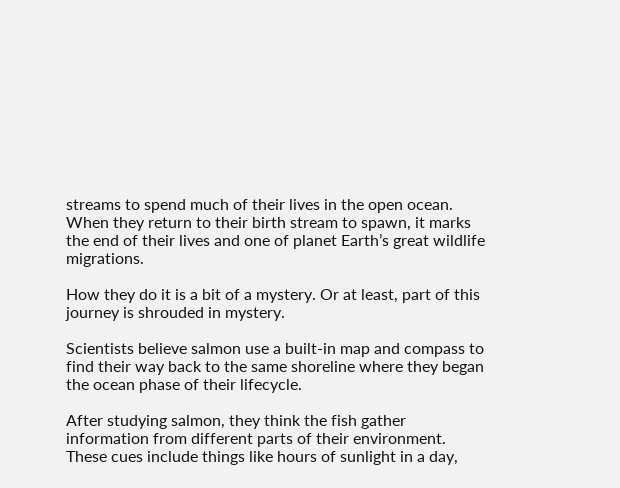streams to spend much of their lives in the open ocean. When they return to their birth stream to spawn, it marks the end of their lives and one of planet Earth’s great wildlife migrations.

How they do it is a bit of a mystery. Or at least, part of this journey is shrouded in mystery.

Scientists believe salmon use a built-in map and compass to find their way back to the same shoreline where they began the ocean phase of their lifecycle.

After studying salmon, they think the fish gather information from different parts of their environment. These cues include things like hours of sunlight in a day,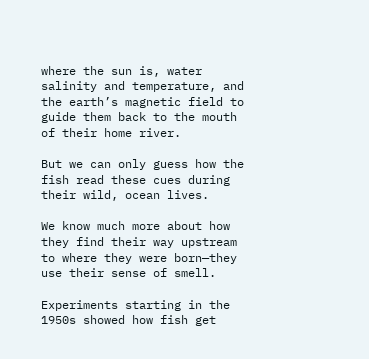where the sun is, water salinity and temperature, and the earth’s magnetic field to guide them back to the mouth of their home river.

But we can only guess how the fish read these cues during their wild, ocean lives.

We know much more about how they find their way upstream to where they were born—they use their sense of smell.

Experiments starting in the 1950s showed how fish get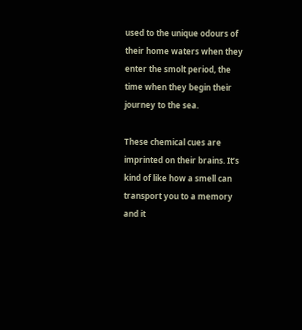used to the unique odours of their home waters when they enter the smolt period, the time when they begin their journey to the sea.

These chemical cues are imprinted on their brains. It’s kind of like how a smell can transport you to a memory and it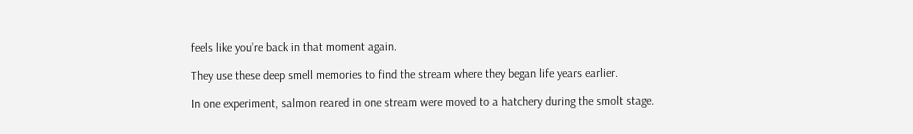feels like you’re back in that moment again.

They use these deep smell memories to find the stream where they began life years earlier.

In one experiment, salmon reared in one stream were moved to a hatchery during the smolt stage.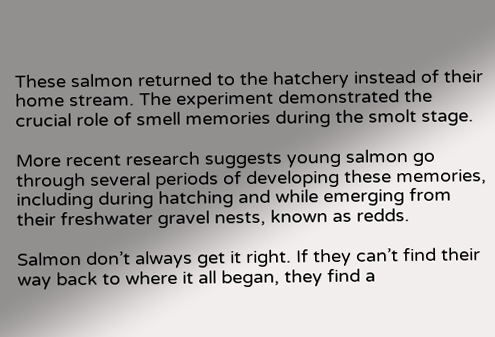These salmon returned to the hatchery instead of their home stream. The experiment demonstrated the crucial role of smell memories during the smolt stage.

More recent research suggests young salmon go through several periods of developing these memories, including during hatching and while emerging from their freshwater gravel nests, known as redds.

Salmon don’t always get it right. If they can’t find their way back to where it all began, they find a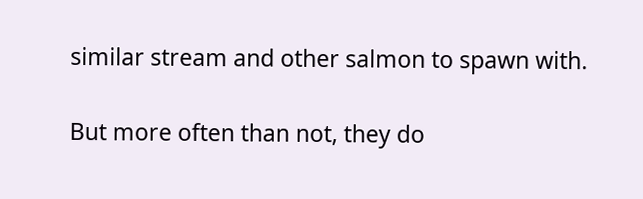similar stream and other salmon to spawn with.

But more often than not, they do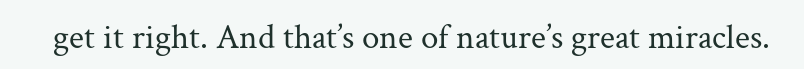get it right. And that’s one of nature’s great miracles.